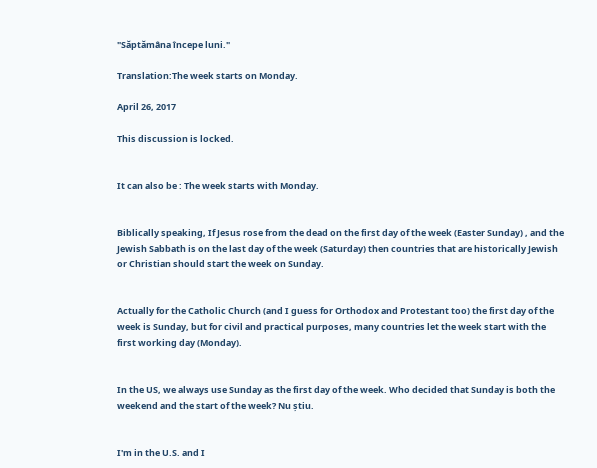"Săptămâna începe luni."

Translation:The week starts on Monday.

April 26, 2017

This discussion is locked.


It can also be : The week starts with Monday.


Biblically speaking, If Jesus rose from the dead on the first day of the week (Easter Sunday) , and the Jewish Sabbath is on the last day of the week (Saturday) then countries that are historically Jewish or Christian should start the week on Sunday.


Actually for the Catholic Church (and I guess for Orthodox and Protestant too) the first day of the week is Sunday, but for civil and practical purposes, many countries let the week start with the first working day (Monday).


In the US, we always use Sunday as the first day of the week. Who decided that Sunday is both the weekend and the start of the week? Nu știu.


I'm in the U.S. and I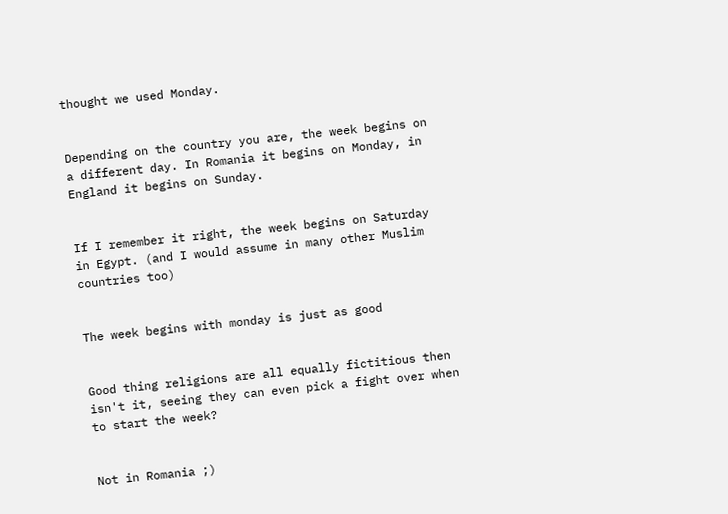thought we used Monday.


Depending on the country you are, the week begins on a different day. In Romania it begins on Monday, in England it begins on Sunday.


If I remember it right, the week begins on Saturday in Egypt. (and I would assume in many other Muslim countries too)


The week begins with monday is just as good


Good thing religions are all equally fictitious then isn't it, seeing they can even pick a fight over when to start the week?


Not in Romania ;)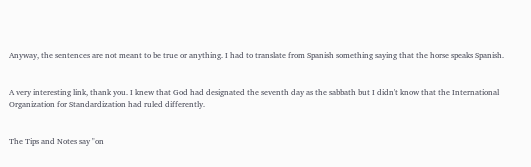Anyway, the sentences are not meant to be true or anything. I had to translate from Spanish something saying that the horse speaks Spanish.


A very interesting link, thank you. I knew that God had designated the seventh day as the sabbath but I didn't know that the International Organization for Standardization had ruled differently.


The Tips and Notes say "on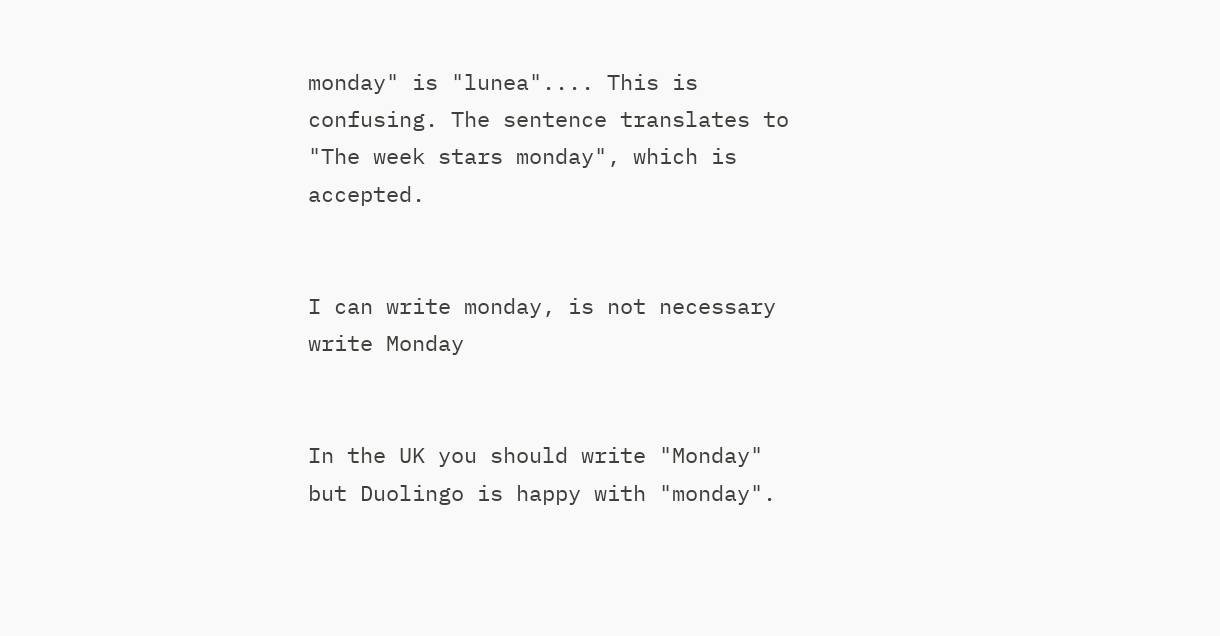monday" is "lunea".... This is confusing. The sentence translates to "The week stars monday", which is accepted.


I can write monday, is not necessary write Monday


In the UK you should write "Monday" but Duolingo is happy with "monday".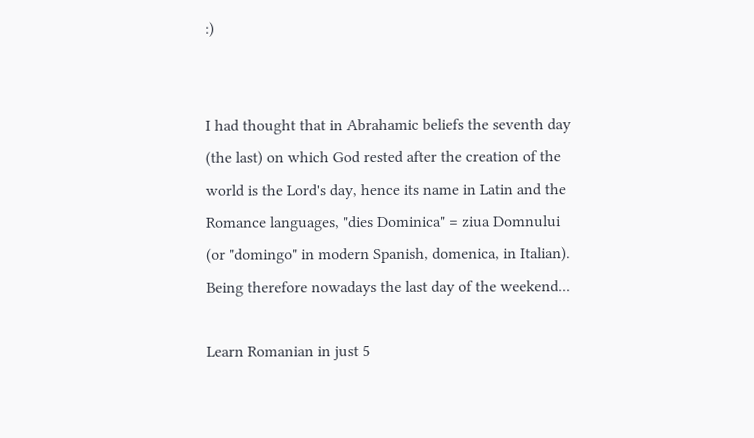:)


I had thought that in Abrahamic beliefs the seventh day (the last) on which God rested after the creation of the world is the Lord's day, hence its name in Latin and the Romance languages, "dies Dominica" = ziua Domnului (or "domingo" in modern Spanish, domenica, in Italian). Being therefore nowadays the last day of the weekend...

Learn Romanian in just 5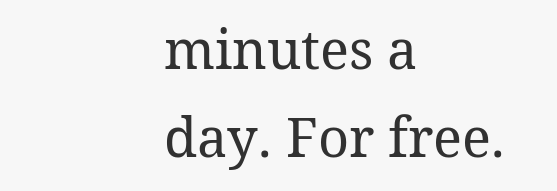minutes a day. For free.